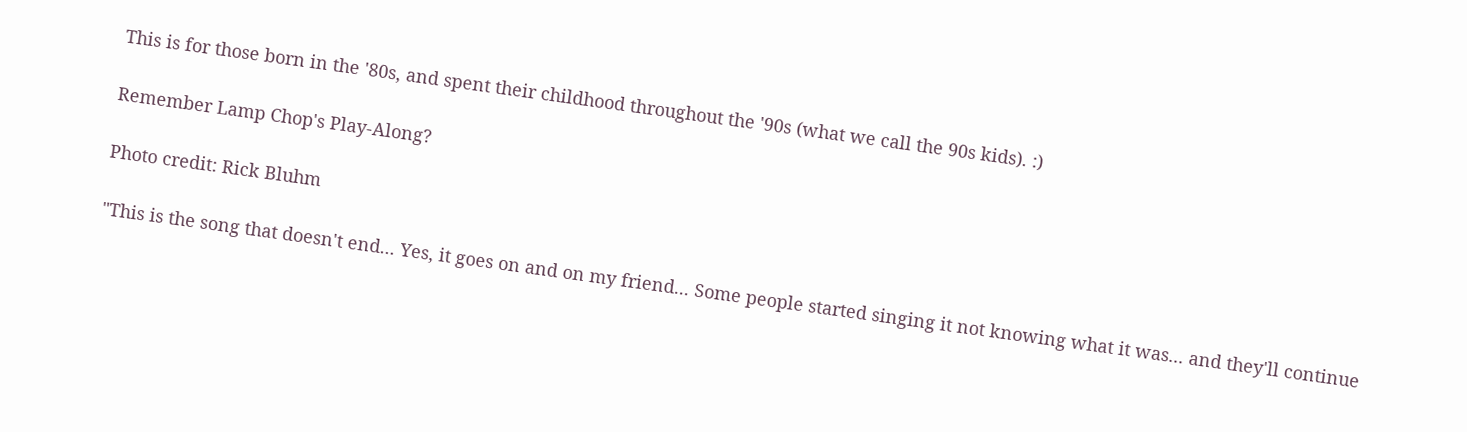This is for those born in the '80s, and spent their childhood throughout the '90s (what we call the 90s kids). :)

Remember Lamp Chop's Play-Along?

Photo credit: Rick Bluhm

"This is the song that doesn't end... Yes, it goes on and on my friend... Some people started singing it not knowing what it was... and they'll continue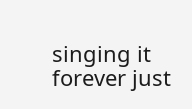singing it forever just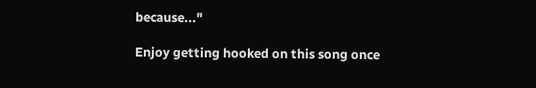because..."

Enjoy getting hooked on this song once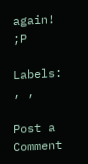again! ;P

Labels: , ,

Post a Comment